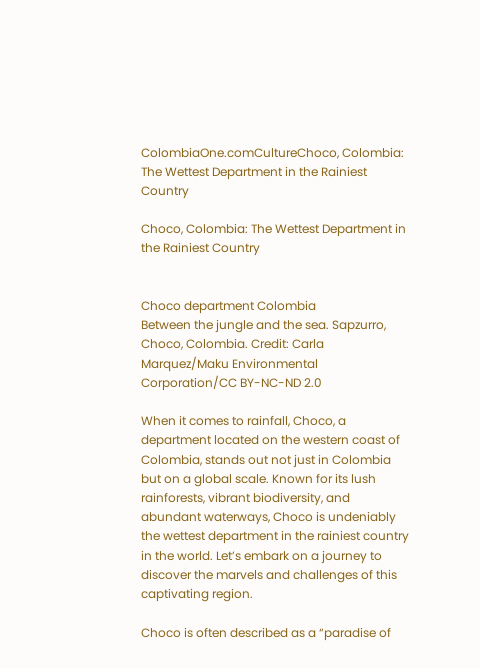ColombiaOne.comCultureChoco, Colombia: The Wettest Department in the Rainiest Country

Choco, Colombia: The Wettest Department in the Rainiest Country


Choco department Colombia
Between the jungle and the sea. Sapzurro, Choco, Colombia. Credit: Carla Marquez/Maku Environmental Corporation/CC BY-NC-ND 2.0

When it comes to rainfall, Choco, a department located on the western coast of Colombia, stands out not just in Colombia but on a global scale. Known for its lush rainforests, vibrant biodiversity, and abundant waterways, Choco is undeniably the wettest department in the rainiest country in the world. Let’s embark on a journey to discover the marvels and challenges of this captivating region.

Choco is often described as a “paradise of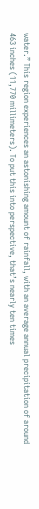water.” This region experiences an astonishing amount of rainfall, with an average annual precipitation of around 463 inches (11,770 millimeters). To put this into perspective, that’s nearly ten times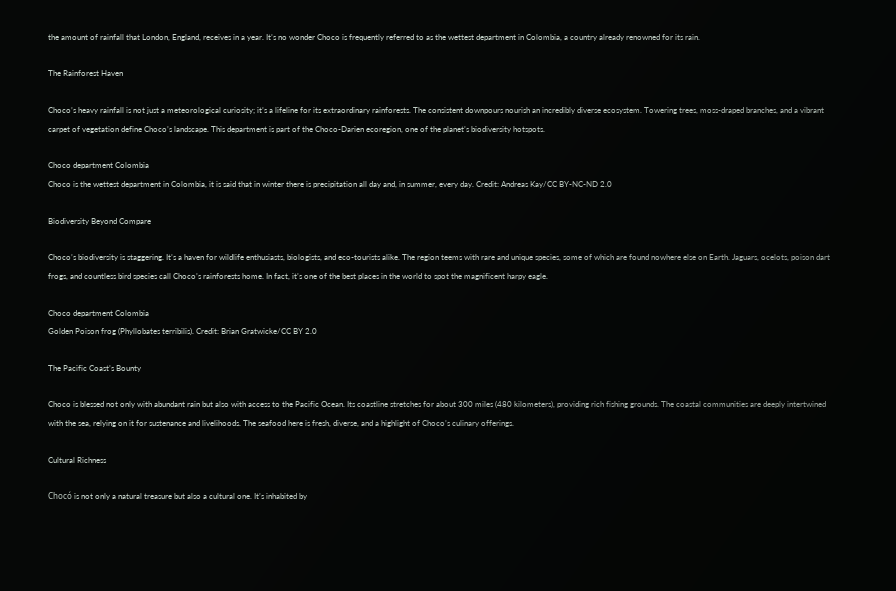the amount of rainfall that London, England, receives in a year. It’s no wonder Choco is frequently referred to as the wettest department in Colombia, a country already renowned for its rain.

The Rainforest Haven

Choco’s heavy rainfall is not just a meteorological curiosity; it’s a lifeline for its extraordinary rainforests. The consistent downpours nourish an incredibly diverse ecosystem. Towering trees, moss-draped branches, and a vibrant carpet of vegetation define Choco’s landscape. This department is part of the Choco-Darien ecoregion, one of the planet’s biodiversity hotspots.

Choco department Colombia
Choco is the wettest department in Colombia, it is said that in winter there is precipitation all day and, in summer, every day. Credit: Andreas Kay/CC BY-NC-ND 2.0

Biodiversity Beyond Compare

Choco’s biodiversity is staggering. It’s a haven for wildlife enthusiasts, biologists, and eco-tourists alike. The region teems with rare and unique species, some of which are found nowhere else on Earth. Jaguars, ocelots, poison dart frogs, and countless bird species call Choco’s rainforests home. In fact, it’s one of the best places in the world to spot the magnificent harpy eagle.

Choco department Colombia
Golden Poison frog (Phyllobates terribilis). Credit: Brian Gratwicke/CC BY 2.0

The Pacific Coast’s Bounty

Choco is blessed not only with abundant rain but also with access to the Pacific Ocean. Its coastline stretches for about 300 miles (480 kilometers), providing rich fishing grounds. The coastal communities are deeply intertwined with the sea, relying on it for sustenance and livelihoods. The seafood here is fresh, diverse, and a highlight of Choco’s culinary offerings.

Cultural Richness

Chocó is not only a natural treasure but also a cultural one. It’s inhabited by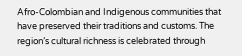Afro-Colombian and Indigenous communities that have preserved their traditions and customs. The region’s cultural richness is celebrated through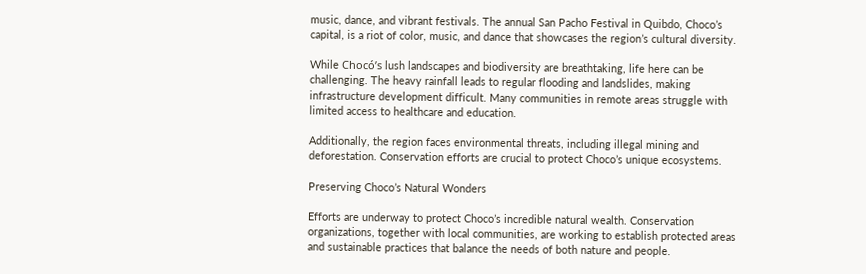music, dance, and vibrant festivals. The annual San Pacho Festival in Quibdo, Choco’s capital, is a riot of color, music, and dance that showcases the region’s cultural diversity.

While Chocó’s lush landscapes and biodiversity are breathtaking, life here can be challenging. The heavy rainfall leads to regular flooding and landslides, making infrastructure development difficult. Many communities in remote areas struggle with limited access to healthcare and education.

Additionally, the region faces environmental threats, including illegal mining and deforestation. Conservation efforts are crucial to protect Choco’s unique ecosystems.

Preserving Choco’s Natural Wonders

Efforts are underway to protect Choco’s incredible natural wealth. Conservation organizations, together with local communities, are working to establish protected areas and sustainable practices that balance the needs of both nature and people.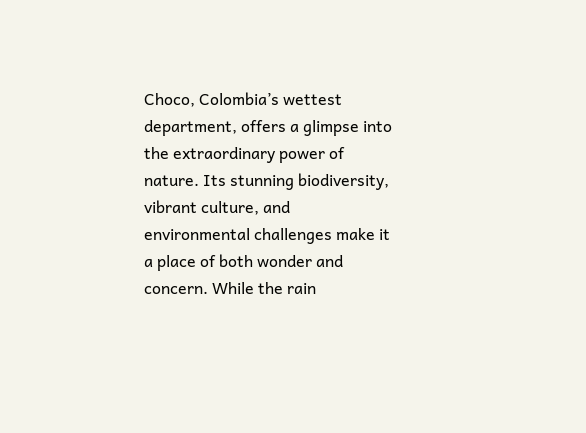Choco, Colombia’s wettest department, offers a glimpse into the extraordinary power of nature. Its stunning biodiversity, vibrant culture, and environmental challenges make it a place of both wonder and concern. While the rain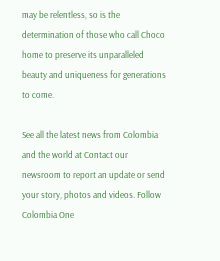may be relentless, so is the determination of those who call Choco home to preserve its unparalleled beauty and uniqueness for generations to come.

See all the latest news from Colombia and the world at Contact our newsroom to report an update or send your story, photos and videos. Follow Colombia One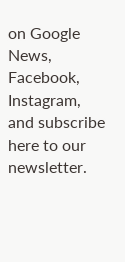on Google News, Facebook, Instagram, and subscribe here to our newsletter.